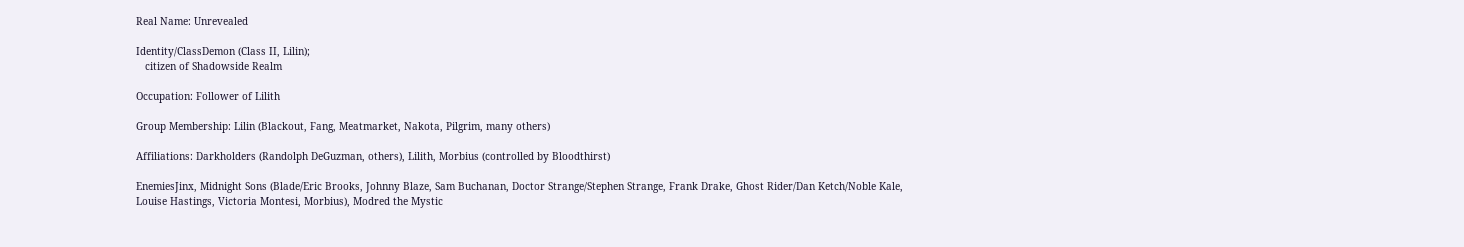Real Name: Unrevealed

Identity/ClassDemon (Class II, Lilin);
   citizen of Shadowside Realm

Occupation: Follower of Lilith

Group Membership: Lilin (Blackout, Fang, Meatmarket, Nakota, Pilgrim, many others)

Affiliations: Darkholders (Randolph DeGuzman, others), Lilith, Morbius (controlled by Bloodthirst)

EnemiesJinx, Midnight Sons (Blade/Eric Brooks, Johnny Blaze, Sam Buchanan, Doctor Strange/Stephen Strange, Frank Drake, Ghost Rider/Dan Ketch/Noble Kale, Louise Hastings, Victoria Montesi, Morbius), Modred the Mystic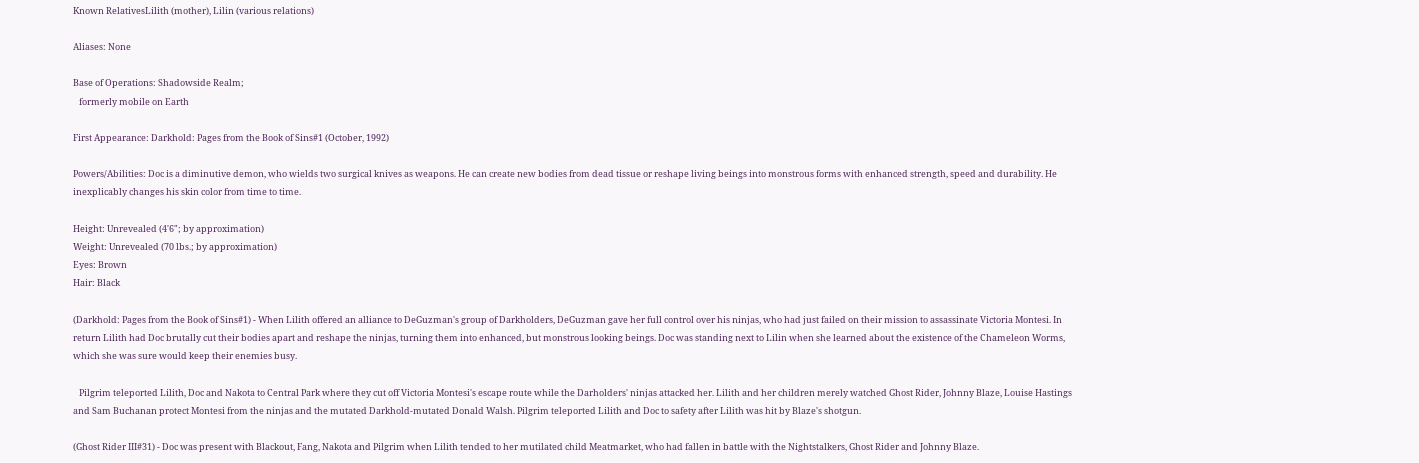Known RelativesLilith (mother), Lilin (various relations)

Aliases: None

Base of Operations: Shadowside Realm;
   formerly mobile on Earth

First Appearance: Darkhold: Pages from the Book of Sins#1 (October, 1992)

Powers/Abilities: Doc is a diminutive demon, who wields two surgical knives as weapons. He can create new bodies from dead tissue or reshape living beings into monstrous forms with enhanced strength, speed and durability. He inexplicably changes his skin color from time to time.

Height: Unrevealed (4'6"; by approximation)
Weight: Unrevealed (70 lbs.; by approximation)
Eyes: Brown
Hair: Black

(Darkhold: Pages from the Book of Sins#1) - When Lilith offered an alliance to DeGuzman's group of Darkholders, DeGuzman gave her full control over his ninjas, who had just failed on their mission to assassinate Victoria Montesi. In return Lilith had Doc brutally cut their bodies apart and reshape the ninjas, turning them into enhanced, but monstrous looking beings. Doc was standing next to Lilin when she learned about the existence of the Chameleon Worms, which she was sure would keep their enemies busy.

   Pilgrim teleported Lilith, Doc and Nakota to Central Park where they cut off Victoria Montesi's escape route while the Darholders' ninjas attacked her. Lilith and her children merely watched Ghost Rider, Johnny Blaze, Louise Hastings and Sam Buchanan protect Montesi from the ninjas and the mutated Darkhold-mutated Donald Walsh. Pilgrim teleported Lilith and Doc to safety after Lilith was hit by Blaze's shotgun.

(Ghost Rider III#31) - Doc was present with Blackout, Fang, Nakota and Pilgrim when Lilith tended to her mutilated child Meatmarket, who had fallen in battle with the Nightstalkers, Ghost Rider and Johnny Blaze.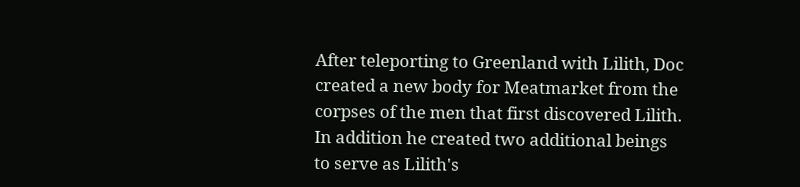After teleporting to Greenland with Lilith, Doc created a new body for Meatmarket from the corpses of the men that first discovered Lilith. In addition he created two additional beings to serve as Lilith's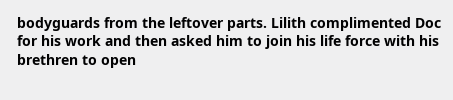bodyguards from the leftover parts. Lilith complimented Doc for his work and then asked him to join his life force with his brethren to open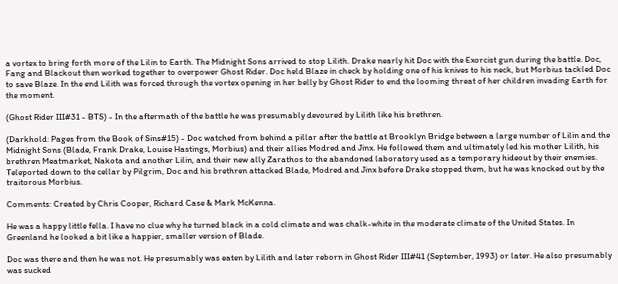a vortex to bring forth more of the Lilin to Earth. The Midnight Sons arrived to stop Lilith. Drake nearly hit Doc with the Exorcist gun during the battle. Doc, Fang and Blackout then worked together to overpower Ghost Rider. Doc held Blaze in check by holding one of his knives to his neck, but Morbius tackled Doc to save Blaze. In the end Lilith was forced through the vortex opening in her belly by Ghost Rider to end the looming threat of her children invading Earth for the moment.

(Ghost Rider III#31 - BTS) - In the aftermath of the battle he was presumably devoured by Lilith like his brethren.

(Darkhold: Pages from the Book of Sins#15) - Doc watched from behind a pillar after the battle at Brooklyn Bridge between a large number of Lilin and the Midnight Sons (Blade, Frank Drake, Louise Hastings, Morbius) and their allies Modred and Jinx. He followed them and ultimately led his mother Lilith, his brethren Meatmarket, Nakota and another Lilin, and their new ally Zarathos to the abandoned laboratory used as a temporary hideout by their enemies. Teleported down to the cellar by Pilgrim, Doc and his brethren attacked Blade, Modred and Jinx before Drake stopped them, but he was knocked out by the traitorous Morbius.

Comments: Created by Chris Cooper, Richard Case & Mark McKenna.

He was a happy little fella. I have no clue why he turned black in a cold climate and was chalk-white in the moderate climate of the United States. In Greenland he looked a bit like a happier, smaller version of Blade.

Doc was there and then he was not. He presumably was eaten by Lilith and later reborn in Ghost Rider III#41 (September, 1993) or later. He also presumably was sucked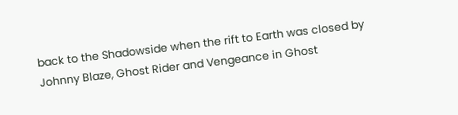back to the Shadowside when the rift to Earth was closed by Johnny Blaze, Ghost Rider and Vengeance in Ghost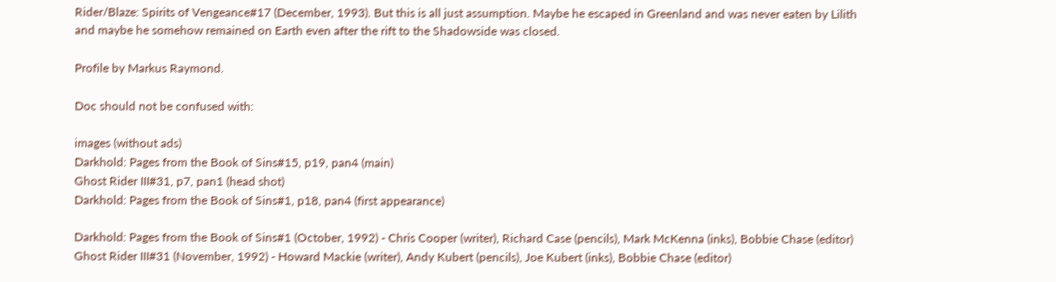Rider/Blaze: Spirits of Vengeance#17 (December, 1993). But this is all just assumption. Maybe he escaped in Greenland and was never eaten by Lilith and maybe he somehow remained on Earth even after the rift to the Shadowside was closed.

Profile by Markus Raymond.

Doc should not be confused with:

images (without ads)
Darkhold: Pages from the Book of Sins#15, p19, pan4 (main)
Ghost Rider III#31, p7, pan1 (head shot)
Darkhold: Pages from the Book of Sins#1, p18, pan4 (first appearance)

Darkhold: Pages from the Book of Sins#1 (October, 1992) - Chris Cooper (writer), Richard Case (pencils), Mark McKenna (inks), Bobbie Chase (editor)
Ghost Rider III#31 (November, 1992) - Howard Mackie (writer), Andy Kubert (pencils), Joe Kubert (inks), Bobbie Chase (editor)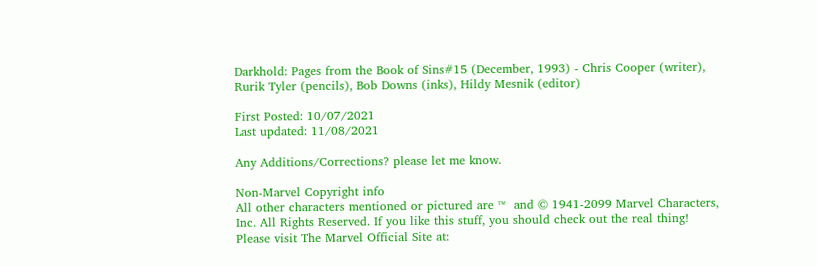Darkhold: Pages from the Book of Sins#15 (December, 1993) - Chris Cooper (writer), Rurik Tyler (pencils), Bob Downs (inks), Hildy Mesnik (editor)

First Posted: 10/07/2021
Last updated: 11/08/2021

Any Additions/Corrections? please let me know.

Non-Marvel Copyright info
All other characters mentioned or pictured are ™  and © 1941-2099 Marvel Characters, Inc. All Rights Reserved. If you like this stuff, you should check out the real thing!
Please visit The Marvel Official Site at: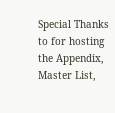Special Thanks to for hosting the Appendix, Master List,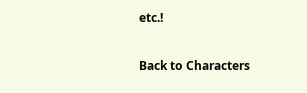etc.!

Back to Characters